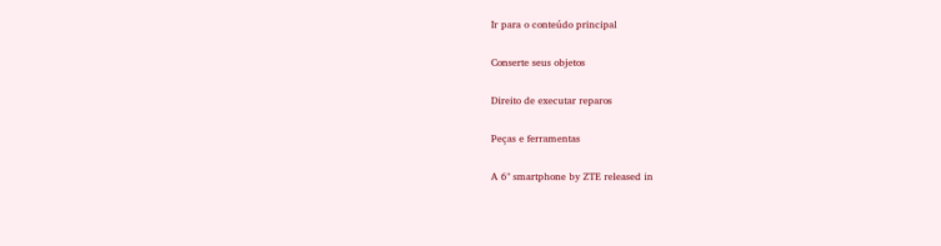Ir para o conteúdo principal

Conserte seus objetos

Direito de executar reparos

Peças e ferramentas

A 6" smartphone by ZTE released in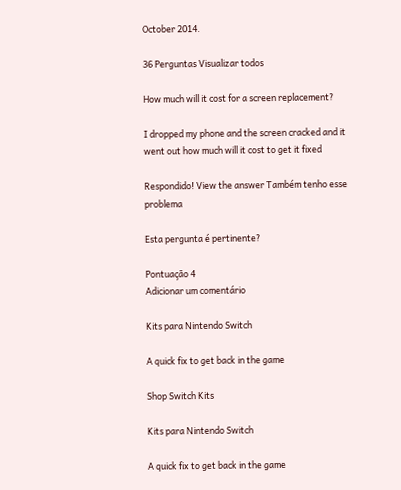October 2014.

36 Perguntas Visualizar todos

How much will it cost for a screen replacement?

I dropped my phone and the screen cracked and it went out how much will it cost to get it fixed

Respondido! View the answer Também tenho esse problema

Esta pergunta é pertinente?

Pontuação 4
Adicionar um comentário

Kits para Nintendo Switch

A quick fix to get back in the game

Shop Switch Kits

Kits para Nintendo Switch

A quick fix to get back in the game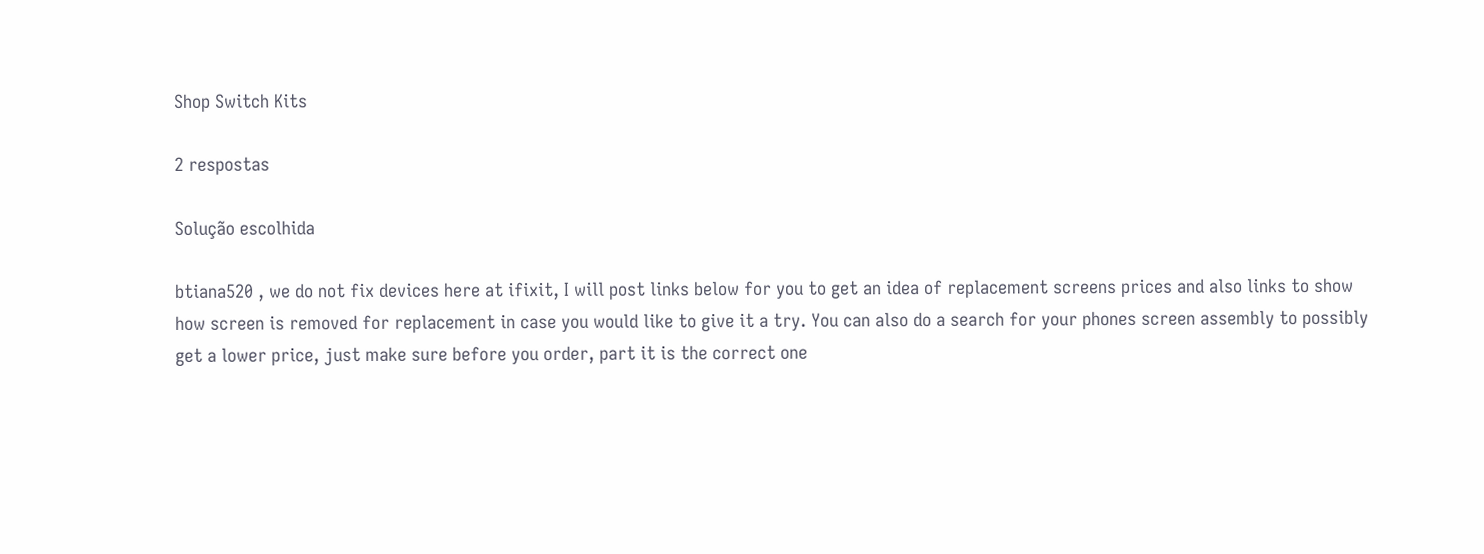Shop Switch Kits

2 respostas

Solução escolhida

btiana520 , we do not fix devices here at ifixit, I will post links below for you to get an idea of replacement screens prices and also links to show how screen is removed for replacement in case you would like to give it a try. You can also do a search for your phones screen assembly to possibly get a lower price, just make sure before you order, part it is the correct one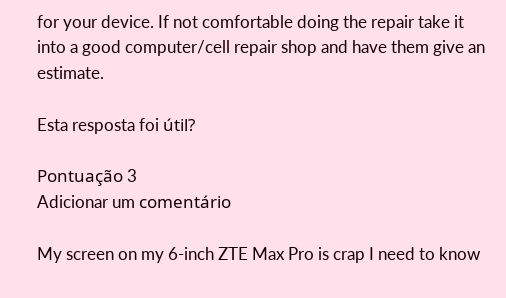for your device. If not comfortable doing the repair take it into a good computer/cell repair shop and have them give an estimate.

Esta resposta foi útil?

Pontuação 3
Adicionar um comentário

My screen on my 6-inch ZTE Max Pro is crap I need to know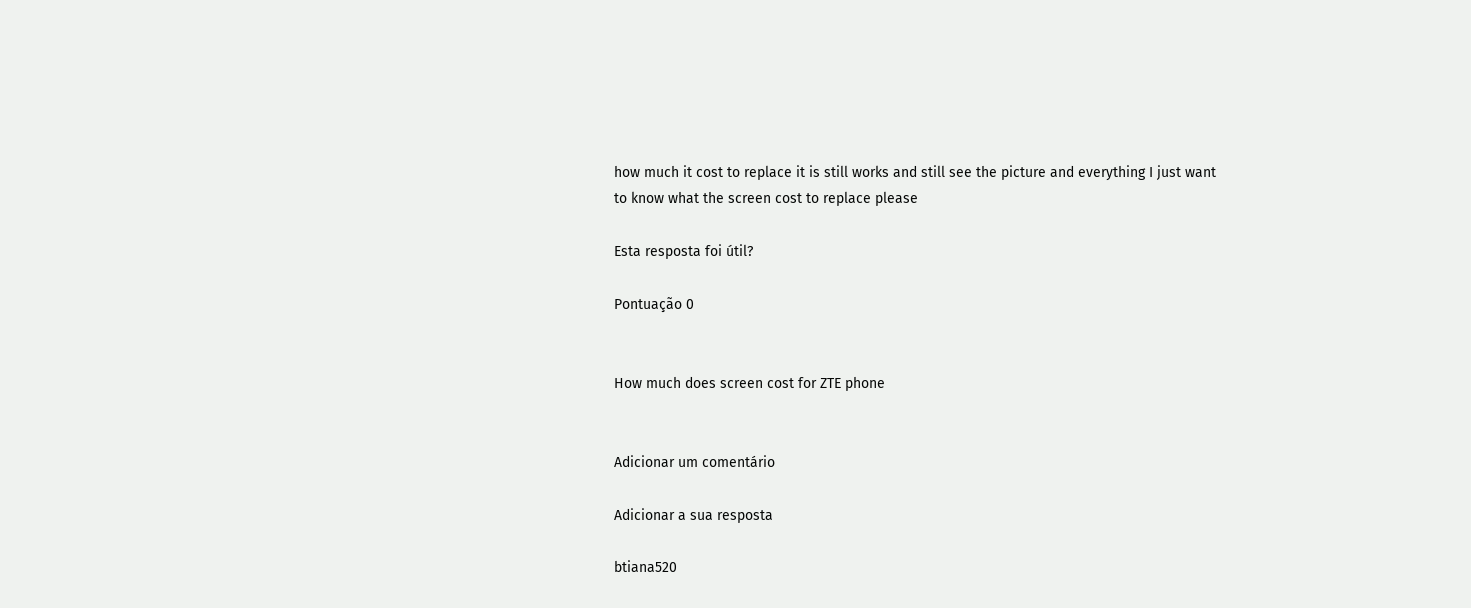how much it cost to replace it is still works and still see the picture and everything I just want to know what the screen cost to replace please

Esta resposta foi útil?

Pontuação 0


How much does screen cost for ZTE phone


Adicionar um comentário

Adicionar a sua resposta

btiana520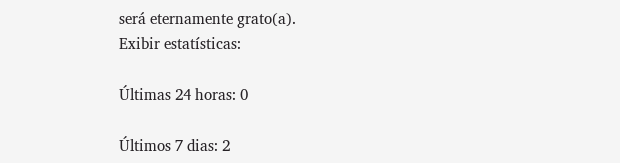será eternamente grato(a).
Exibir estatísticas:

Últimas 24 horas: 0

Últimos 7 dias: 2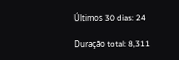Últimos 30 dias: 24

Duração total: 8,311